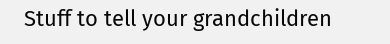Stuff to tell your grandchildren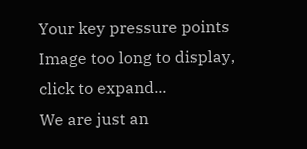Your key pressure points
Image too long to display, click to expand...
We are just an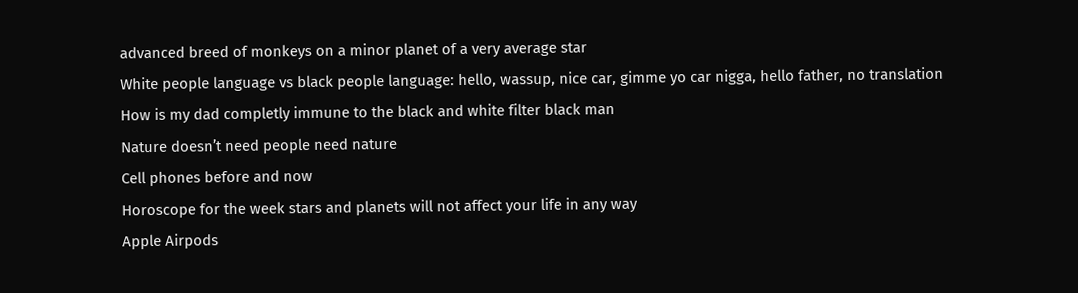advanced breed of monkeys on a minor planet of a very average star
White people language vs black people language: hello, wassup, nice car, gimme yo car nigga, hello father, no translation
How is my dad completly immune to the black and white filter black man
Nature doesn’t need people need nature
Cell phones before and now
Horoscope for the week stars and planets will not affect your life in any way
Apple Airpods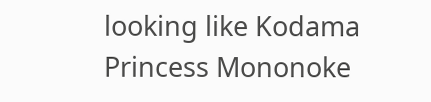looking like Kodama Princess Mononoke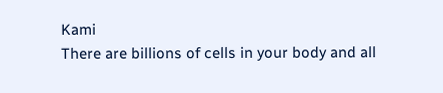Kami
There are billions of cells in your body and all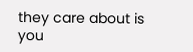they care about is you